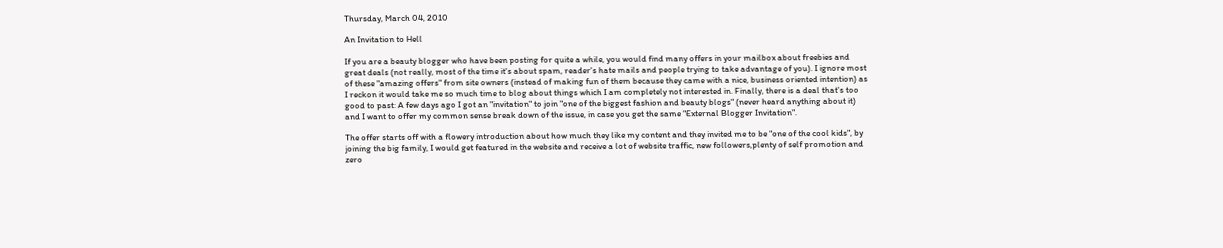Thursday, March 04, 2010

An Invitation to Hell

If you are a beauty blogger who have been posting for quite a while, you would find many offers in your mailbox about freebies and great deals (not really, most of the time it's about spam, reader's hate mails and people trying to take advantage of you). I ignore most of these "amazing offers" from site owners (instead of making fun of them because they came with a nice, business oriented intention) as I reckon it would take me so much time to blog about things which I am completely not interested in. Finally, there is a deal that's too good to past: A few days ago I got an "invitation" to join "one of the biggest fashion and beauty blogs" (never heard anything about it) and I want to offer my common sense break down of the issue, in case you get the same "External Blogger Invitation".

The offer starts off with a flowery introduction about how much they like my content and they invited me to be "one of the cool kids", by joining the big family, I would get featured in the website and receive a lot of website traffic, new followers,plenty of self promotion and zero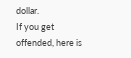dollar.
If you get offended, here is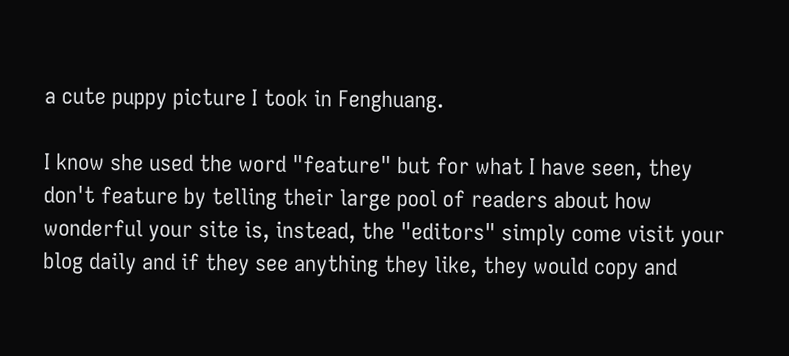a cute puppy picture I took in Fenghuang.

I know she used the word "feature" but for what I have seen, they don't feature by telling their large pool of readers about how wonderful your site is, instead, the "editors" simply come visit your blog daily and if they see anything they like, they would copy and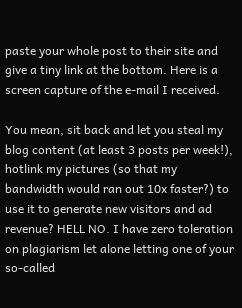paste your whole post to their site and give a tiny link at the bottom. Here is a screen capture of the e-mail I received.

You mean, sit back and let you steal my blog content (at least 3 posts per week!), hotlink my pictures (so that my bandwidth would ran out 10x faster?) to use it to generate new visitors and ad revenue? HELL NO. I have zero toleration on plagiarism let alone letting one of your so-called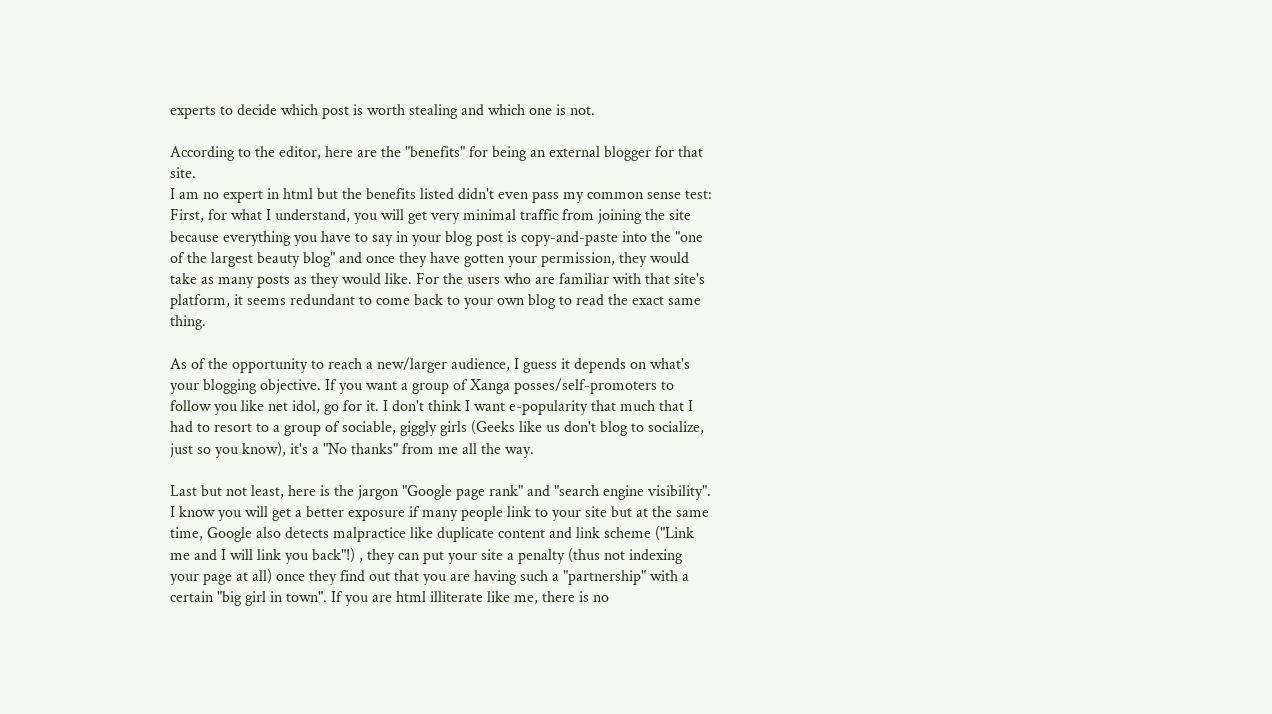experts to decide which post is worth stealing and which one is not.

According to the editor, here are the "benefits" for being an external blogger for that site.
I am no expert in html but the benefits listed didn't even pass my common sense test: First, for what I understand, you will get very minimal traffic from joining the site because everything you have to say in your blog post is copy-and-paste into the "one of the largest beauty blog" and once they have gotten your permission, they would take as many posts as they would like. For the users who are familiar with that site's platform, it seems redundant to come back to your own blog to read the exact same thing.

As of the opportunity to reach a new/larger audience, I guess it depends on what's your blogging objective. If you want a group of Xanga posses/self-promoters to follow you like net idol, go for it. I don't think I want e-popularity that much that I had to resort to a group of sociable, giggly girls (Geeks like us don't blog to socialize, just so you know), it's a "No thanks" from me all the way.

Last but not least, here is the jargon "Google page rank" and "search engine visibility". I know you will get a better exposure if many people link to your site but at the same time, Google also detects malpractice like duplicate content and link scheme ("Link me and I will link you back"!) , they can put your site a penalty (thus not indexing your page at all) once they find out that you are having such a "partnership" with a certain "big girl in town". If you are html illiterate like me, there is no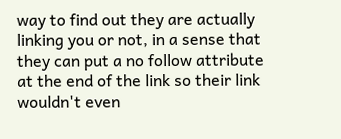way to find out they are actually linking you or not, in a sense that they can put a no follow attribute at the end of the link so their link wouldn't even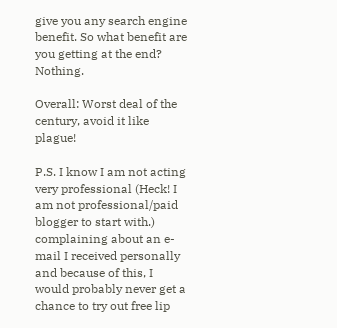give you any search engine benefit. So what benefit are you getting at the end? Nothing.

Overall: Worst deal of the century, avoid it like plague!

P.S. I know I am not acting very professional (Heck! I am not professional/paid blogger to start with.) complaining about an e-mail I received personally and because of this, I would probably never get a chance to try out free lip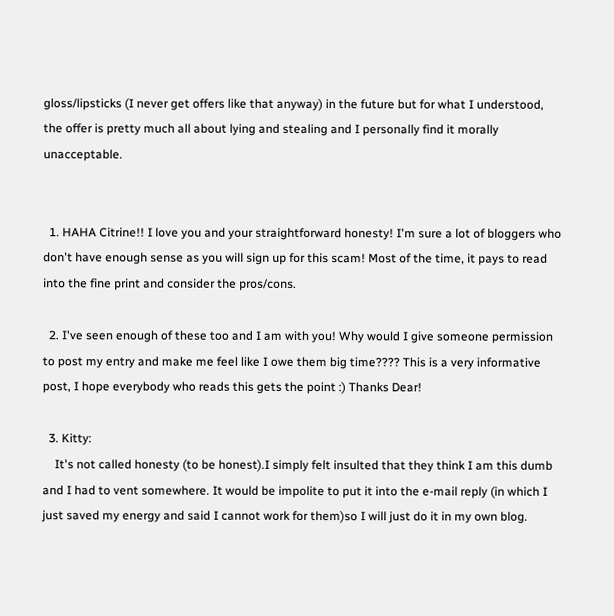gloss/lipsticks (I never get offers like that anyway) in the future but for what I understood, the offer is pretty much all about lying and stealing and I personally find it morally unacceptable.


  1. HAHA Citrine!! I love you and your straightforward honesty! I'm sure a lot of bloggers who don't have enough sense as you will sign up for this scam! Most of the time, it pays to read into the fine print and consider the pros/cons.

  2. I've seen enough of these too and I am with you! Why would I give someone permission to post my entry and make me feel like I owe them big time???? This is a very informative post, I hope everybody who reads this gets the point :) Thanks Dear!

  3. Kitty:
    It's not called honesty (to be honest).I simply felt insulted that they think I am this dumb and I had to vent somewhere. It would be impolite to put it into the e-mail reply (in which I just saved my energy and said I cannot work for them)so I will just do it in my own blog.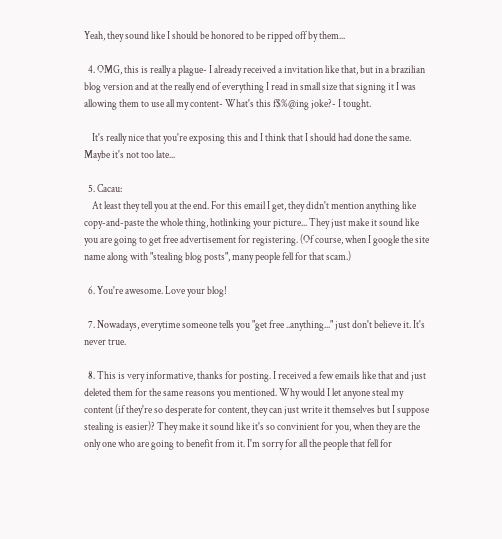Yeah, they sound like I should be honored to be ripped off by them...

  4. OMG, this is really a plague- I already received a invitation like that, but in a brazilian blog version and at the really end of everything I read in small size that signing it I was allowing them to use all my content- What's this f$%@ing joke?- I tought.

    It's really nice that you're exposing this and I think that I should had done the same. Maybe it's not too late...

  5. Cacau:
    At least they tell you at the end. For this email I get, they didn't mention anything like copy-and-paste the whole thing, hotlinking your picture... They just make it sound like you are going to get free advertisement for registering. (Of course, when I google the site name along with "stealing blog posts", many people fell for that scam.)

  6. You're awesome. Love your blog!

  7. Nowadays, everytime someone tells you "get free ..anything..." just don't believe it. It's never true.

  8. This is very informative, thanks for posting. I received a few emails like that and just deleted them for the same reasons you mentioned. Why would I let anyone steal my content (if they're so desperate for content, they can just write it themselves but I suppose stealing is easier)? They make it sound like it's so convinient for you, when they are the only one who are going to benefit from it. I'm sorry for all the people that fell for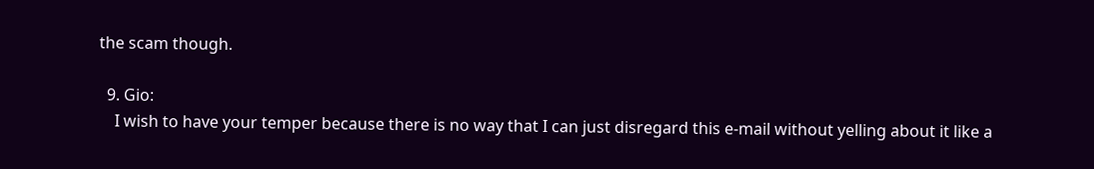the scam though.

  9. Gio:
    I wish to have your temper because there is no way that I can just disregard this e-mail without yelling about it like a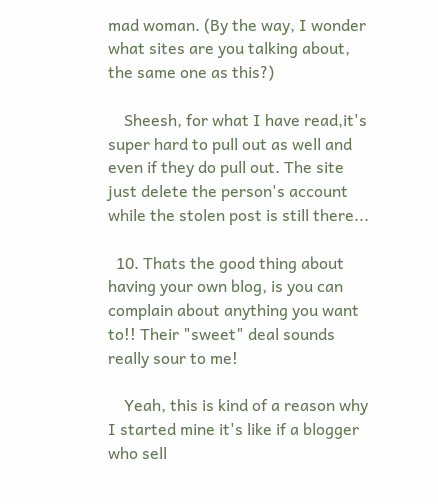mad woman. (By the way, I wonder what sites are you talking about, the same one as this?)

    Sheesh, for what I have read,it's super hard to pull out as well and even if they do pull out. The site just delete the person's account while the stolen post is still there...

  10. Thats the good thing about having your own blog, is you can complain about anything you want to!! Their "sweet" deal sounds really sour to me!

    Yeah, this is kind of a reason why I started mine it's like if a blogger who sell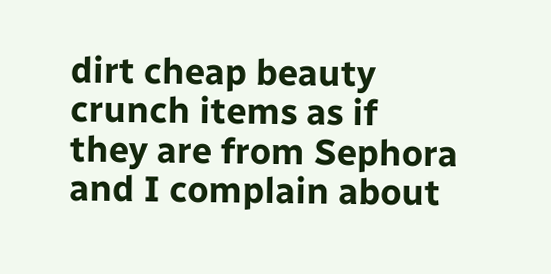dirt cheap beauty crunch items as if they are from Sephora and I complain about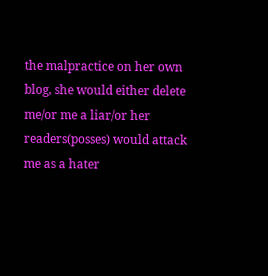the malpractice on her own blog, she would either delete me/or me a liar/or her readers(posses) would attack me as a hater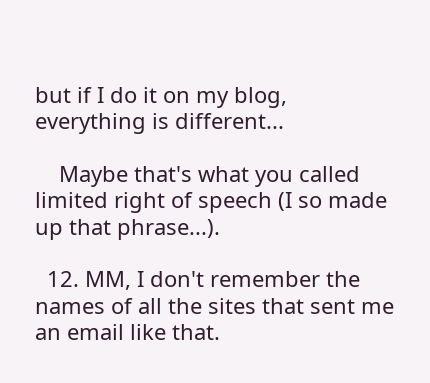but if I do it on my blog, everything is different...

    Maybe that's what you called limited right of speech (I so made up that phrase...).

  12. MM, I don't remember the names of all the sites that sent me an email like that.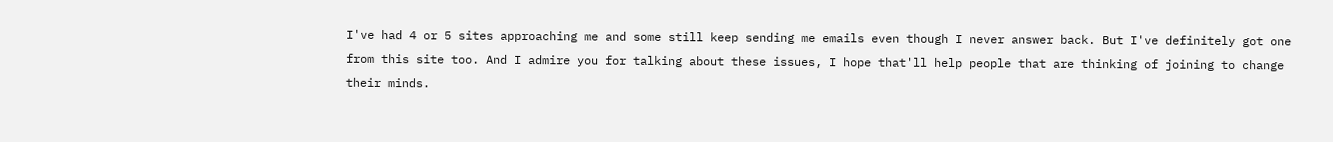I've had 4 or 5 sites approaching me and some still keep sending me emails even though I never answer back. But I've definitely got one from this site too. And I admire you for talking about these issues, I hope that'll help people that are thinking of joining to change their minds.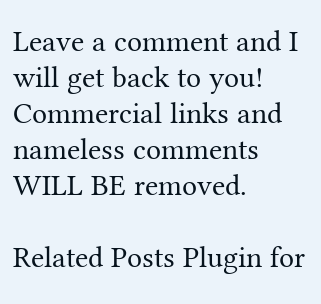Leave a comment and I will get back to you! Commercial links and nameless comments WILL BE removed.

Related Posts Plugin for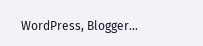WordPress, Blogger...